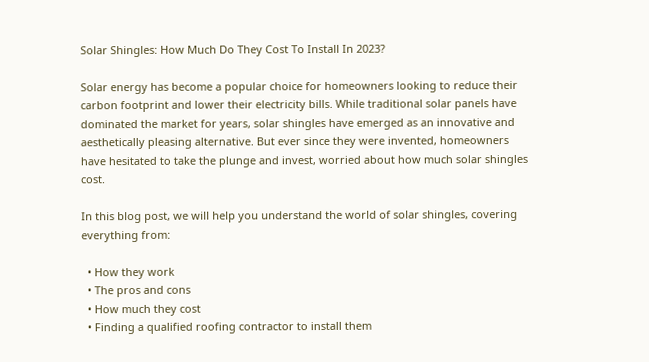Solar Shingles: How Much Do They Cost To Install In 2023?

Solar energy has become a popular choice for homeowners looking to reduce their carbon footprint and lower their electricity bills. While traditional solar panels have dominated the market for years, solar shingles have emerged as an innovative and aesthetically pleasing alternative. But ever since they were invented, homeowners have hesitated to take the plunge and invest, worried about how much solar shingles cost.

In this blog post, we will help you understand the world of solar shingles, covering everything from:

  • How they work
  • The pros and cons
  • How much they cost
  • Finding a qualified roofing contractor to install them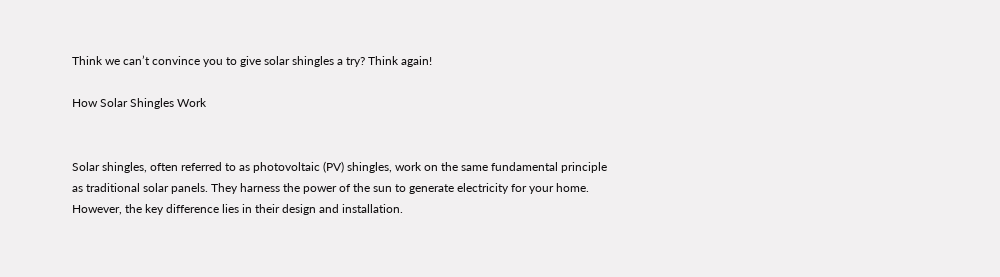Think we can’t convince you to give solar shingles a try? Think again!

How Solar Shingles Work


Solar shingles, often referred to as photovoltaic (PV) shingles, work on the same fundamental principle as traditional solar panels. They harness the power of the sun to generate electricity for your home. However, the key difference lies in their design and installation.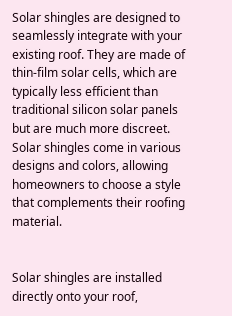Solar shingles are designed to seamlessly integrate with your existing roof. They are made of thin-film solar cells, which are typically less efficient than traditional silicon solar panels but are much more discreet. Solar shingles come in various designs and colors, allowing homeowners to choose a style that complements their roofing material.


Solar shingles are installed directly onto your roof,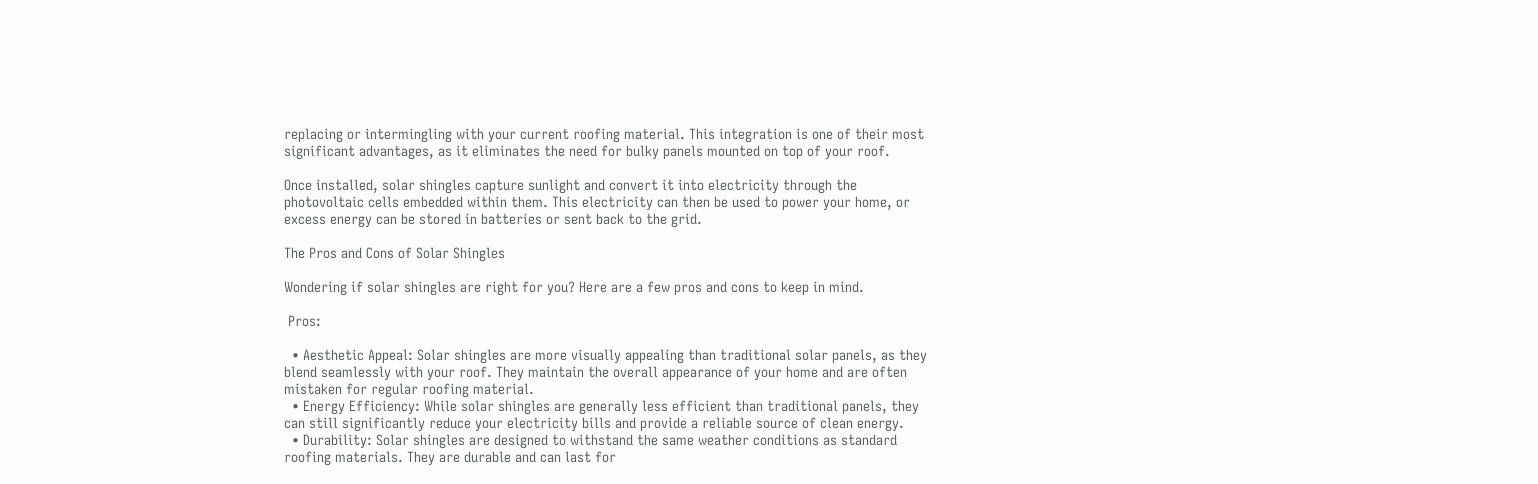replacing or intermingling with your current roofing material. This integration is one of their most significant advantages, as it eliminates the need for bulky panels mounted on top of your roof.

Once installed, solar shingles capture sunlight and convert it into electricity through the photovoltaic cells embedded within them. This electricity can then be used to power your home, or excess energy can be stored in batteries or sent back to the grid.

The Pros and Cons of Solar Shingles

Wondering if solar shingles are right for you? Here are a few pros and cons to keep in mind.

 Pros:

  • Aesthetic Appeal: Solar shingles are more visually appealing than traditional solar panels, as they blend seamlessly with your roof. They maintain the overall appearance of your home and are often mistaken for regular roofing material.
  • Energy Efficiency: While solar shingles are generally less efficient than traditional panels, they can still significantly reduce your electricity bills and provide a reliable source of clean energy.
  • Durability: Solar shingles are designed to withstand the same weather conditions as standard roofing materials. They are durable and can last for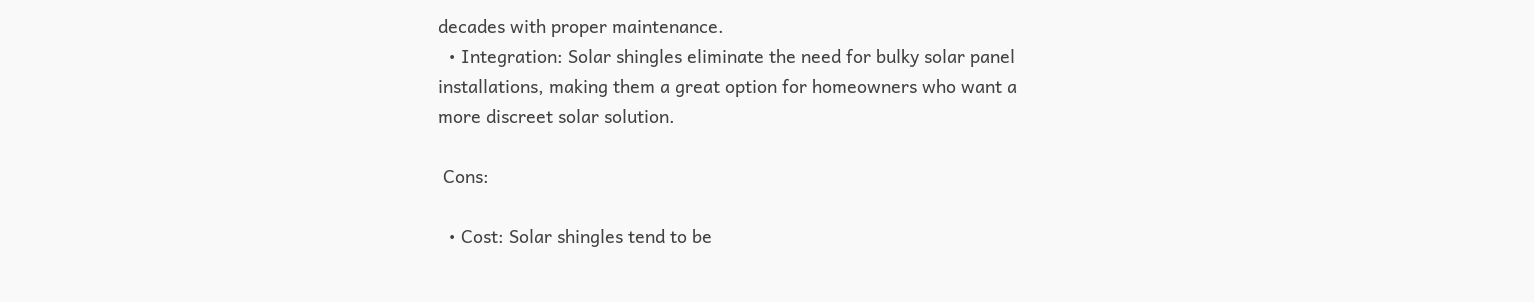decades with proper maintenance.
  • Integration: Solar shingles eliminate the need for bulky solar panel installations, making them a great option for homeowners who want a more discreet solar solution.

 Cons:

  • Cost: Solar shingles tend to be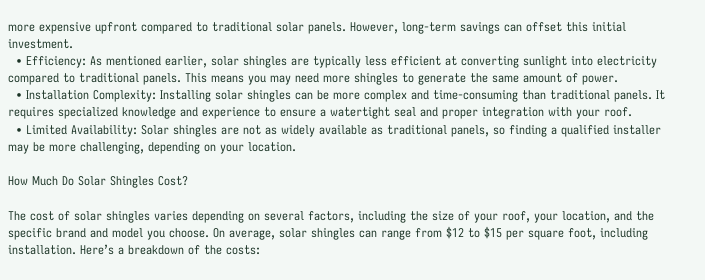more expensive upfront compared to traditional solar panels. However, long-term savings can offset this initial investment.
  • Efficiency: As mentioned earlier, solar shingles are typically less efficient at converting sunlight into electricity compared to traditional panels. This means you may need more shingles to generate the same amount of power.
  • Installation Complexity: Installing solar shingles can be more complex and time-consuming than traditional panels. It requires specialized knowledge and experience to ensure a watertight seal and proper integration with your roof.
  • Limited Availability: Solar shingles are not as widely available as traditional panels, so finding a qualified installer may be more challenging, depending on your location.

How Much Do Solar Shingles Cost?

The cost of solar shingles varies depending on several factors, including the size of your roof, your location, and the specific brand and model you choose. On average, solar shingles can range from $12 to $15 per square foot, including installation. Here’s a breakdown of the costs: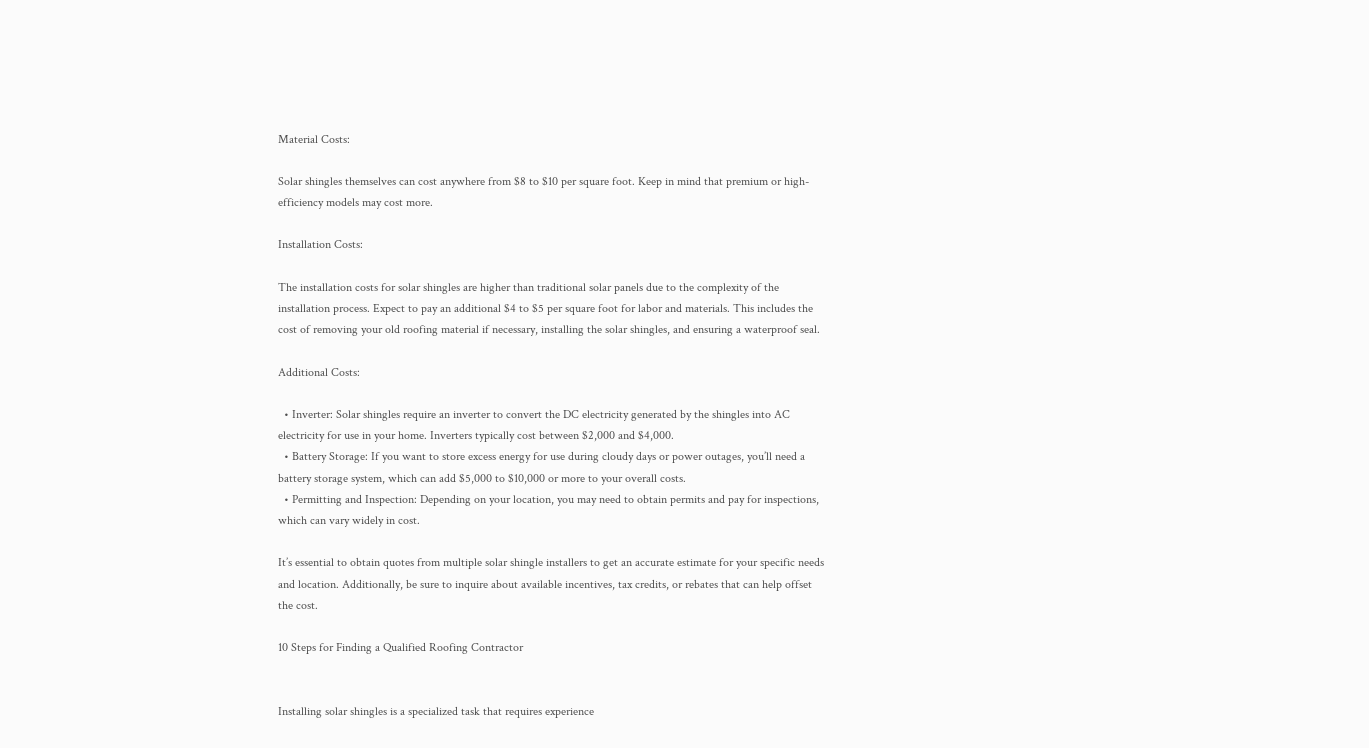Material Costs:

Solar shingles themselves can cost anywhere from $8 to $10 per square foot. Keep in mind that premium or high-efficiency models may cost more.

Installation Costs:

The installation costs for solar shingles are higher than traditional solar panels due to the complexity of the installation process. Expect to pay an additional $4 to $5 per square foot for labor and materials. This includes the cost of removing your old roofing material if necessary, installing the solar shingles, and ensuring a waterproof seal.

Additional Costs:

  • Inverter: Solar shingles require an inverter to convert the DC electricity generated by the shingles into AC electricity for use in your home. Inverters typically cost between $2,000 and $4,000.
  • Battery Storage: If you want to store excess energy for use during cloudy days or power outages, you’ll need a battery storage system, which can add $5,000 to $10,000 or more to your overall costs.
  • Permitting and Inspection: Depending on your location, you may need to obtain permits and pay for inspections, which can vary widely in cost.

It’s essential to obtain quotes from multiple solar shingle installers to get an accurate estimate for your specific needs and location. Additionally, be sure to inquire about available incentives, tax credits, or rebates that can help offset the cost.

10 Steps for Finding a Qualified Roofing Contractor


Installing solar shingles is a specialized task that requires experience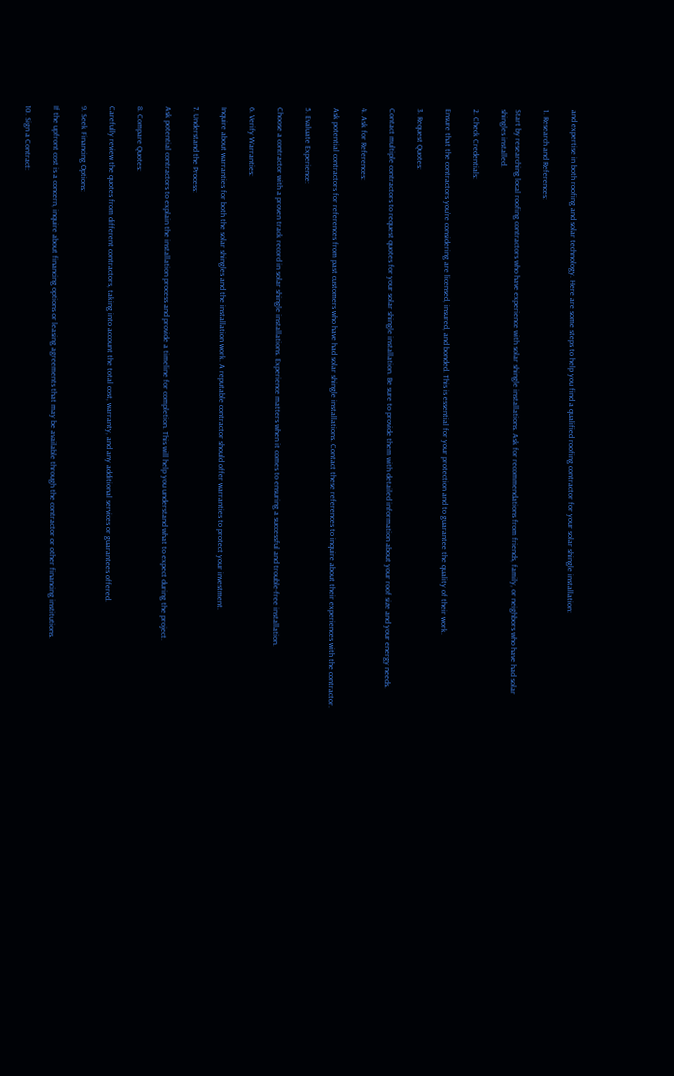and expertise in both roofing and solar technology. Here are some steps to help you find a qualified roofing contractor for your solar shingle installation:

1. Research and References:

Start by researching local roofing contractors who have experience with solar shingle installations. Ask for recommendations from friends, family, or neighbors who have had solar shingles installed.

2. Check Credentials:

Ensure that the contractors you’re considering are licensed, insured, and bonded. This is essential for your protection and to guarantee the quality of their work.

3. Request Quotes:

Contact multiple contractors to request quotes for your solar shingle installation. Be sure to provide them with detailed information about your roof size and your energy needs.

4. Ask for References:

Ask potential contractors for references from past customers who have had solar shingle installations. Contact these references to inquire about their experiences with the contractor.

5. Evaluate Experience:

Choose a contractor with a proven track record in solar shingle installations. Experience matters when it comes to ensuring a successful and trouble-free installation.

6. Verify Warranties:

Inquire about warranties for both the solar shingles and the installation work. A reputable contractor should offer warranties to protect your investment.

7. Understand the Process:

Ask potential contractors to explain the installation process and provide a timeline for completion. This will help you understand what to expect during the project.

8. Compare Quotes:

Carefully review the quotes from different contractors, taking into account the total cost, warranty, and any additional services or guarantees offered.

9. Seek Financing Options:

If the upfront cost is a concern, inquire about financing options or leasing agreements that may be available through the contractor or other financing institutions.

10. Sign a Contract: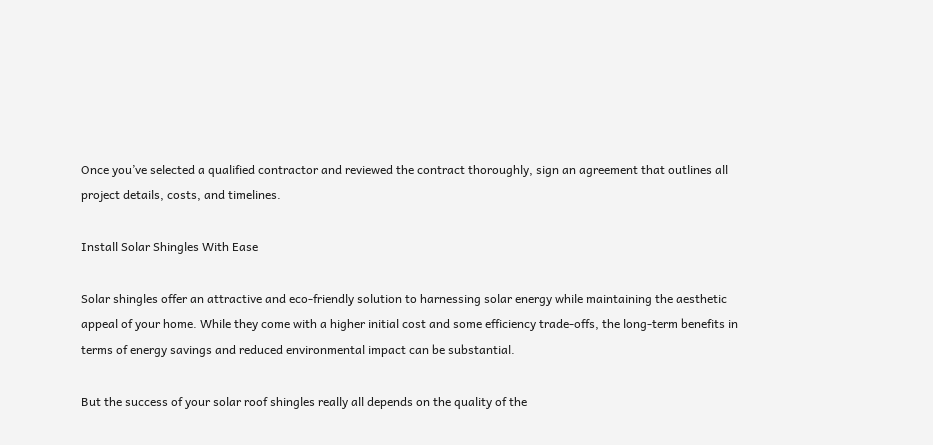Once you’ve selected a qualified contractor and reviewed the contract thoroughly, sign an agreement that outlines all project details, costs, and timelines.

Install Solar Shingles With Ease

Solar shingles offer an attractive and eco-friendly solution to harnessing solar energy while maintaining the aesthetic appeal of your home. While they come with a higher initial cost and some efficiency trade-offs, the long-term benefits in terms of energy savings and reduced environmental impact can be substantial.

But the success of your solar roof shingles really all depends on the quality of the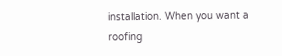installation. When you want a roofing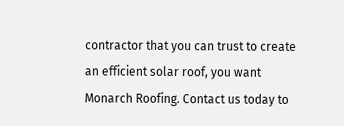contractor that you can trust to create an efficient solar roof, you want Monarch Roofing. Contact us today to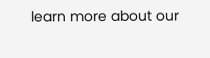learn more about our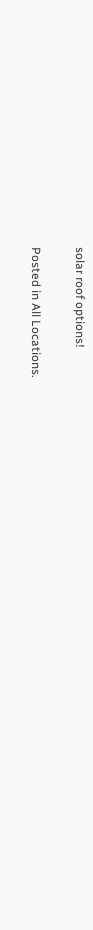solar roof options!

Posted in All Locations.